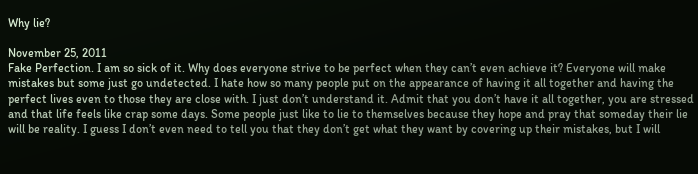Why lie?

November 25, 2011
Fake Perfection. I am so sick of it. Why does everyone strive to be perfect when they can’t even achieve it? Everyone will make mistakes but some just go undetected. I hate how so many people put on the appearance of having it all together and having the perfect lives even to those they are close with. I just don’t understand it. Admit that you don’t have it all together, you are stressed and that life feels like crap some days. Some people just like to lie to themselves because they hope and pray that someday their lie will be reality. I guess I don’t even need to tell you that they don’t get what they want by covering up their mistakes, but I will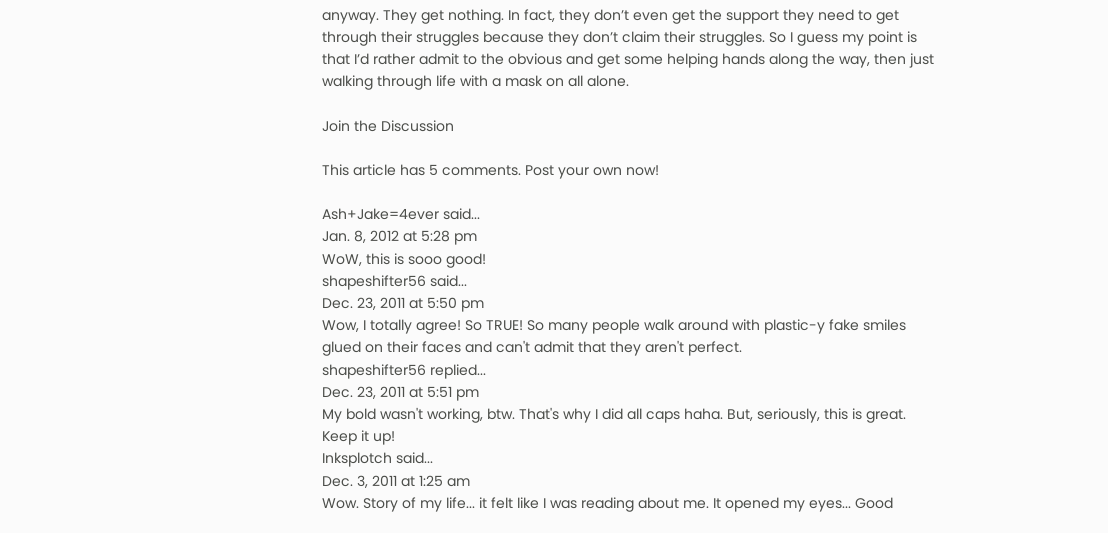anyway. They get nothing. In fact, they don’t even get the support they need to get through their struggles because they don’t claim their struggles. So I guess my point is that I’d rather admit to the obvious and get some helping hands along the way, then just walking through life with a mask on all alone.

Join the Discussion

This article has 5 comments. Post your own now!

Ash+Jake=4ever said...
Jan. 8, 2012 at 5:28 pm
WoW, this is sooo good!
shapeshifter56 said...
Dec. 23, 2011 at 5:50 pm
Wow, I totally agree! So TRUE! So many people walk around with plastic-y fake smiles glued on their faces and can't admit that they aren't perfect.
shapeshifter56 replied...
Dec. 23, 2011 at 5:51 pm
My bold wasn't working, btw. That's why I did all caps haha. But, seriously, this is great. Keep it up!
Inksplotch said...
Dec. 3, 2011 at 1:25 am
Wow. Story of my life... it felt like I was reading about me. It opened my eyes... Good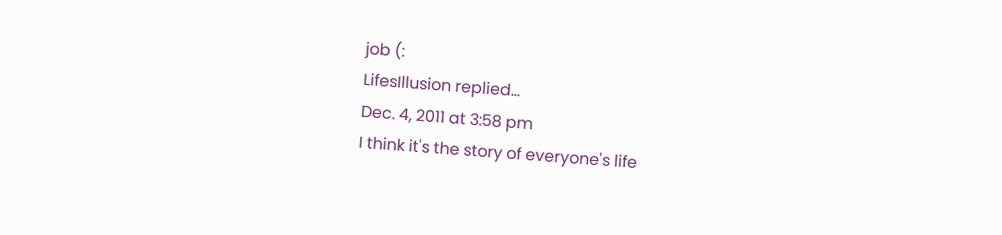job (:
LifesIllusion replied...
Dec. 4, 2011 at 3:58 pm
I think it's the story of everyone's life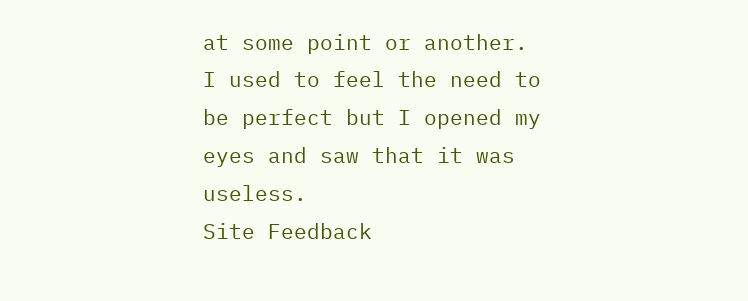at some point or another. I used to feel the need to be perfect but I opened my eyes and saw that it was useless.
Site Feedback